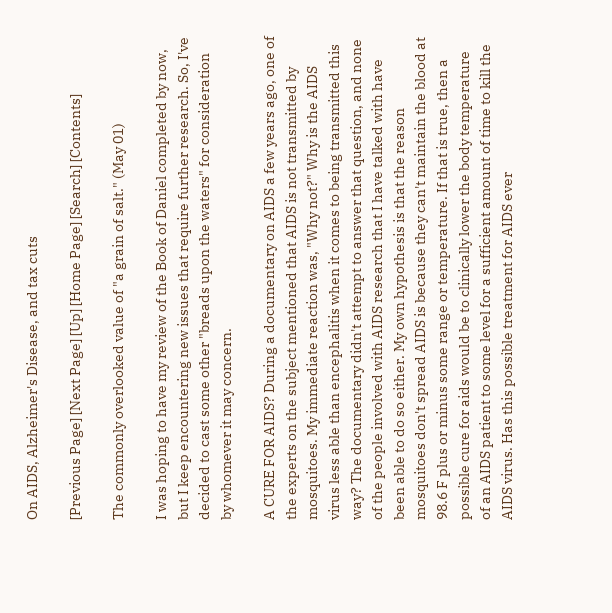On AIDS, Alzheimer's Disease, and tax cuts

[Previous Page] [Next Page] [Up] [Home Page] [Search] [Contents]

The commonly overlooked value of "a grain of salt." (May 01)

I was hoping to have my review of the Book of Daniel completed by now, but I keep encountering new issues that require further research. So, I've decided to cast some other "breads upon the waters" for consideration by whomever it may concern.

A CURE FOR AIDS? During a documentary on AIDS a few years ago, one of the experts on the subject mentioned that AIDS is not transmitted by mosquitoes. My immediate reaction was, "Why not?" Why is the AIDS virus less able than encephalitis when it comes to being transmitted this way? The documentary didn't attempt to answer that question, and none of the people involved with AIDS research that I have talked with have been able to do so either. My own hypothesis is that the reason mosquitoes don't spread AIDS is because they can't maintain the blood at 98.6 F plus or minus some range or temperature. If that is true, then a possible cure for aids would be to clinically lower the body temperature of an AIDS patient to some level for a sufficient amount of time to kill the AIDS virus. Has this possible treatment for AIDS ever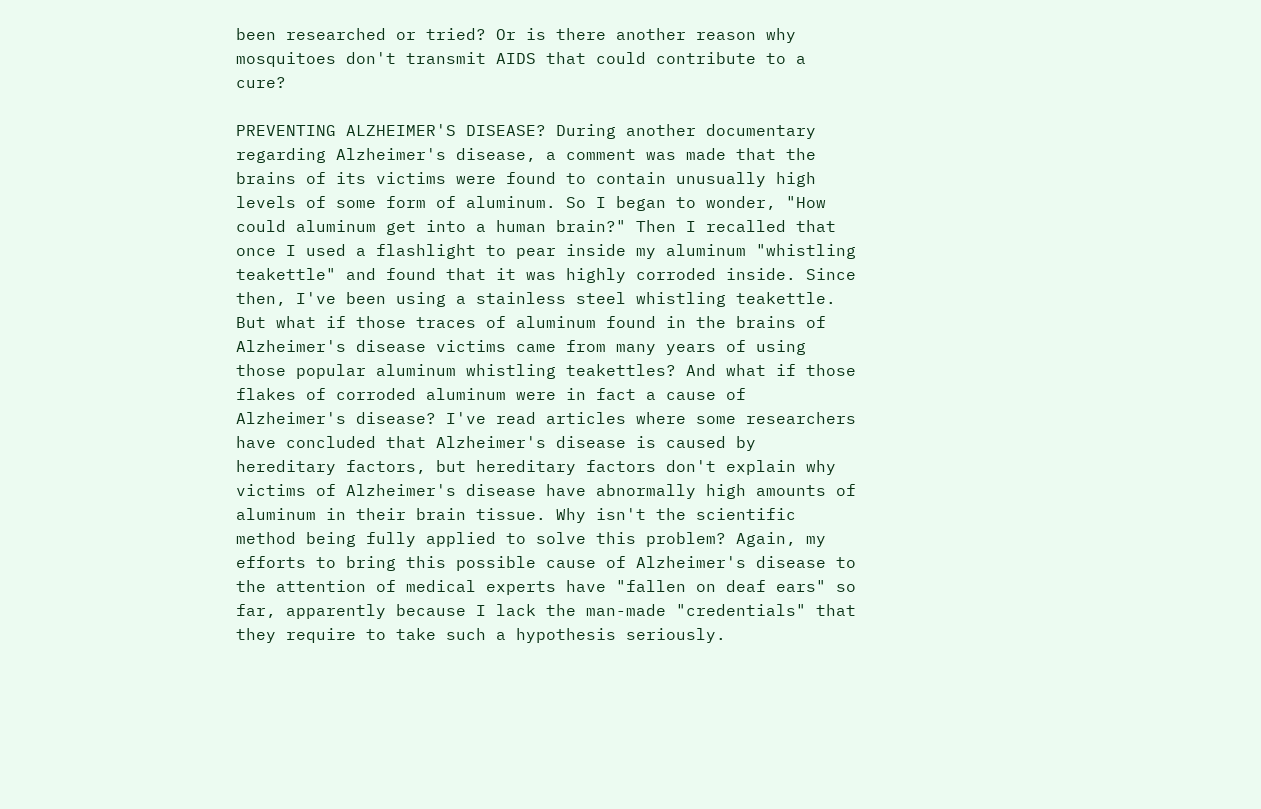been researched or tried? Or is there another reason why mosquitoes don't transmit AIDS that could contribute to a cure?

PREVENTING ALZHEIMER'S DISEASE? During another documentary regarding Alzheimer's disease, a comment was made that the brains of its victims were found to contain unusually high levels of some form of aluminum. So I began to wonder, "How could aluminum get into a human brain?" Then I recalled that once I used a flashlight to pear inside my aluminum "whistling teakettle" and found that it was highly corroded inside. Since then, I've been using a stainless steel whistling teakettle. But what if those traces of aluminum found in the brains of Alzheimer's disease victims came from many years of using those popular aluminum whistling teakettles? And what if those flakes of corroded aluminum were in fact a cause of Alzheimer's disease? I've read articles where some researchers have concluded that Alzheimer's disease is caused by hereditary factors, but hereditary factors don't explain why victims of Alzheimer's disease have abnormally high amounts of aluminum in their brain tissue. Why isn't the scientific method being fully applied to solve this problem? Again, my efforts to bring this possible cause of Alzheimer's disease to the attention of medical experts have "fallen on deaf ears" so far, apparently because I lack the man-made "credentials" that they require to take such a hypothesis seriously.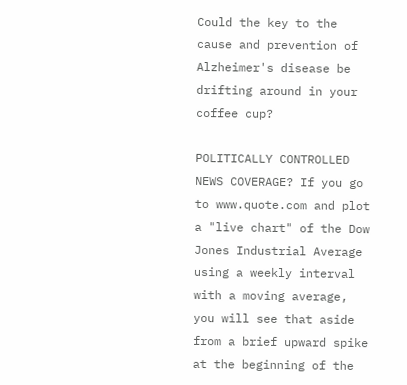Could the key to the cause and prevention of Alzheimer's disease be drifting around in your coffee cup?

POLITICALLY CONTROLLED NEWS COVERAGE? If you go to www.quote.com and plot a "live chart" of the Dow Jones Industrial Average using a weekly interval with a moving average, you will see that aside from a brief upward spike at the beginning of the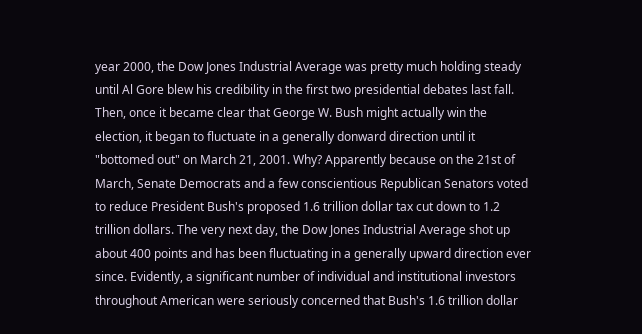year 2000, the Dow Jones Industrial Average was pretty much holding steady until Al Gore blew his credibility in the first two presidential debates last fall. Then, once it became clear that George W. Bush might actually win the election, it began to fluctuate in a generally donward direction until it "bottomed out" on March 21, 2001. Why? Apparently because on the 21st of March, Senate Democrats and a few conscientious Republican Senators voted to reduce President Bush's proposed 1.6 trillion dollar tax cut down to 1.2 trillion dollars. The very next day, the Dow Jones Industrial Average shot up about 400 points and has been fluctuating in a generally upward direction ever since. Evidently, a significant number of individual and institutional investors throughout American were seriously concerned that Bush's 1.6 trillion dollar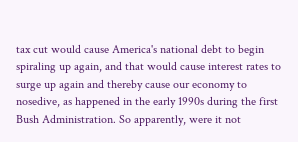tax cut would cause America's national debt to begin spiraling up again, and that would cause interest rates to surge up again and thereby cause our economy to nosedive, as happened in the early 1990s during the first Bush Administration. So apparently, were it not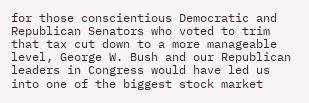for those conscientious Democratic and Republican Senators who voted to trim that tax cut down to a more manageable level, George W. Bush and our Republican leaders in Congress would have led us into one of the biggest stock market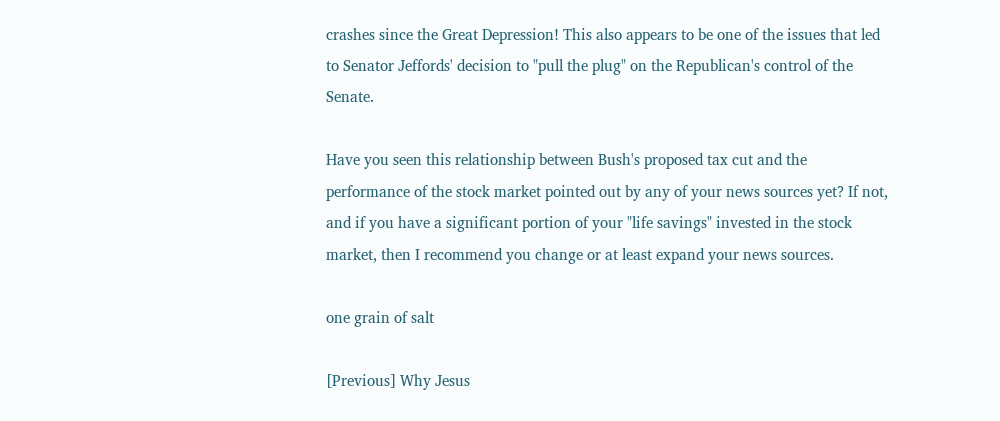crashes since the Great Depression! This also appears to be one of the issues that led to Senator Jeffords' decision to "pull the plug" on the Republican's control of the Senate.

Have you seen this relationship between Bush's proposed tax cut and the performance of the stock market pointed out by any of your news sources yet? If not, and if you have a significant portion of your "life savings" invested in the stock market, then I recommend you change or at least expand your news sources.

one grain of salt

[Previous] Why Jesus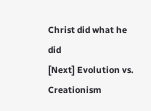Christ did what he did
[Next] Evolution vs. Creationism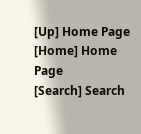[Up] Home Page
[Home] Home Page
[Search] Search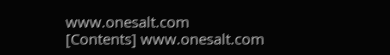www.onesalt.com
[Contents] www.onesalt.com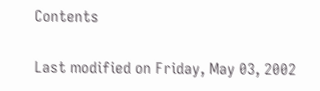Contents

Last modified on Friday, May 03, 2002